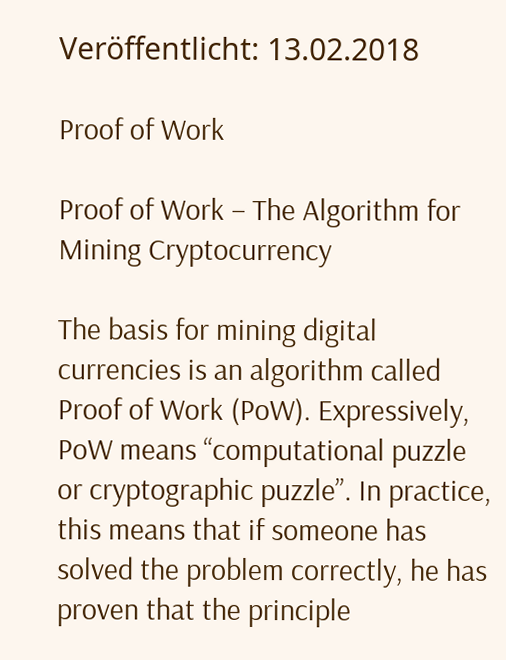Veröffentlicht: 13.02.2018

Proof of Work

Proof of Work – The Algorithm for Mining Cryptocurrency

The basis for mining digital currencies is an algorithm called Proof of Work (PoW). Expressively, PoW means “computational puzzle or cryptographic puzzle”. In practice, this means that if someone has solved the problem correctly, he has proven that the principle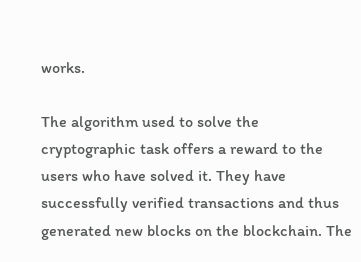works.

The algorithm used to solve the cryptographic task offers a reward to the users who have solved it. They have successfully verified transactions and thus generated new blocks on the blockchain. The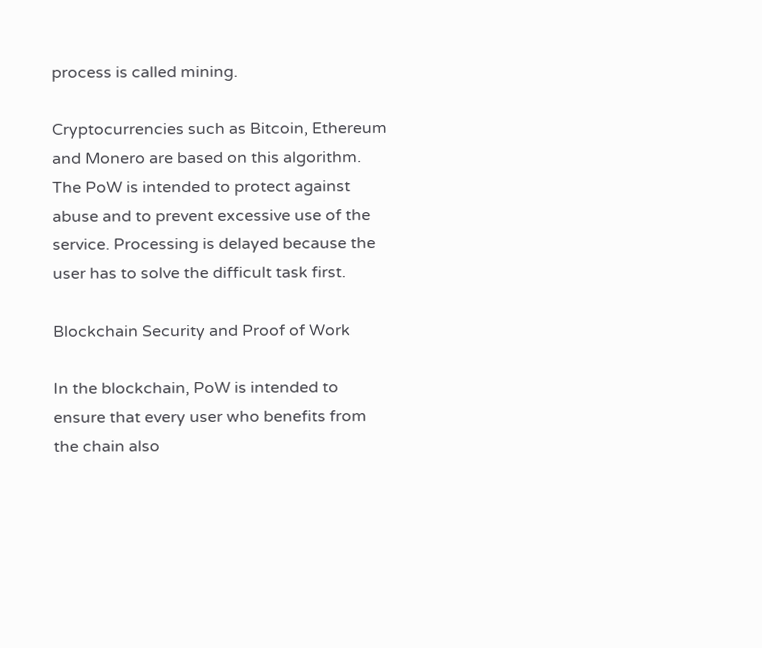process is called mining.

Cryptocurrencies such as Bitcoin, Ethereum and Monero are based on this algorithm. The PoW is intended to protect against abuse and to prevent excessive use of the service. Processing is delayed because the user has to solve the difficult task first.

Blockchain Security and Proof of Work

In the blockchain, PoW is intended to ensure that every user who benefits from the chain also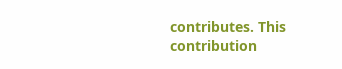contributes. This contribution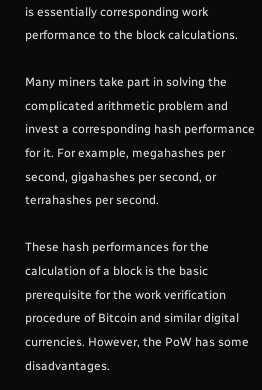is essentially corresponding work performance to the block calculations.

Many miners take part in solving the complicated arithmetic problem and invest a corresponding hash performance for it. For example, megahashes per second, gigahashes per second, or terrahashes per second.

These hash performances for the calculation of a block is the basic prerequisite for the work verification procedure of Bitcoin and similar digital currencies. However, the PoW has some disadvantages.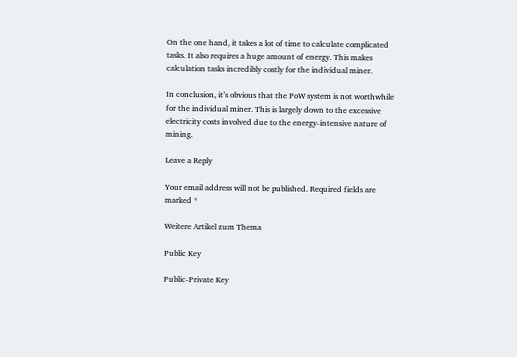On the one hand, it takes a lot of time to calculate complicated tasks. It also requires a huge amount of energy. This makes calculation tasks incredibly costly for the individual miner.

In conclusion, it’s obvious that the PoW system is not worthwhile for the individual miner. This is largely down to the excessive electricity costs involved due to the energy-intensive nature of mining.

Leave a Reply

Your email address will not be published. Required fields are marked *

Weitere Artikel zum Thema

Public Key

Public-Private Key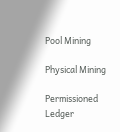Pool Mining

Physical Mining

Permissioned Ledger